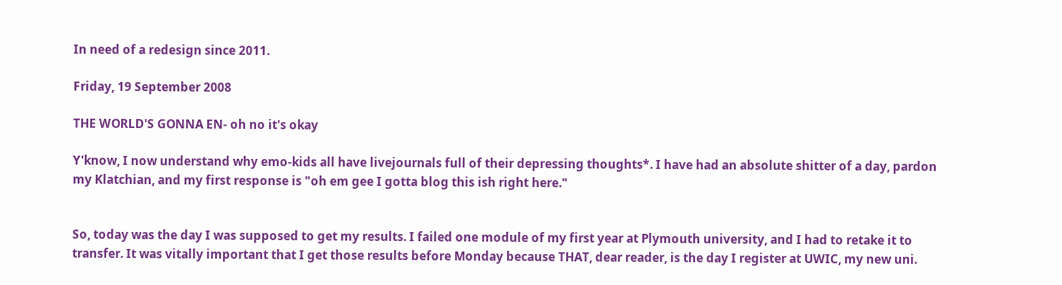In need of a redesign since 2011.

Friday, 19 September 2008

THE WORLD'S GONNA EN- oh no it's okay

Y'know, I now understand why emo-kids all have livejournals full of their depressing thoughts*. I have had an absolute shitter of a day, pardon my Klatchian, and my first response is "oh em gee I gotta blog this ish right here."


So, today was the day I was supposed to get my results. I failed one module of my first year at Plymouth university, and I had to retake it to transfer. It was vitally important that I get those results before Monday because THAT, dear reader, is the day I register at UWIC, my new uni.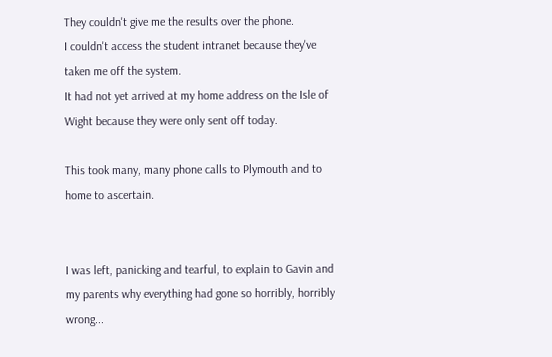They couldn't give me the results over the phone.
I couldn't access the student intranet because they've taken me off the system.
It had not yet arrived at my home address on the Isle of Wight because they were only sent off today.

This took many, many phone calls to Plymouth and to home to ascertain.


I was left, panicking and tearful, to explain to Gavin and my parents why everything had gone so horribly, horribly wrong...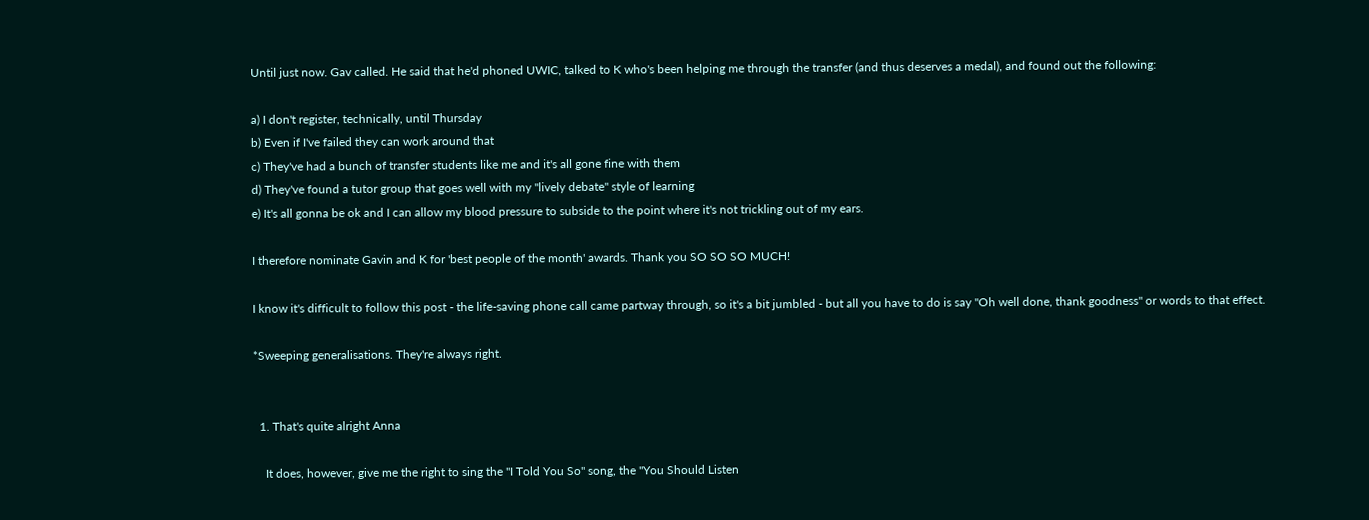Until just now. Gav called. He said that he'd phoned UWIC, talked to K who's been helping me through the transfer (and thus deserves a medal), and found out the following:

a) I don't register, technically, until Thursday
b) Even if I've failed they can work around that
c) They've had a bunch of transfer students like me and it's all gone fine with them
d) They've found a tutor group that goes well with my "lively debate" style of learning
e) It's all gonna be ok and I can allow my blood pressure to subside to the point where it's not trickling out of my ears.

I therefore nominate Gavin and K for 'best people of the month' awards. Thank you SO SO SO MUCH!

I know it's difficult to follow this post - the life-saving phone call came partway through, so it's a bit jumbled - but all you have to do is say "Oh well done, thank goodness" or words to that effect.

*Sweeping generalisations. They're always right.


  1. That's quite alright Anna

    It does, however, give me the right to sing the "I Told You So" song, the "You Should Listen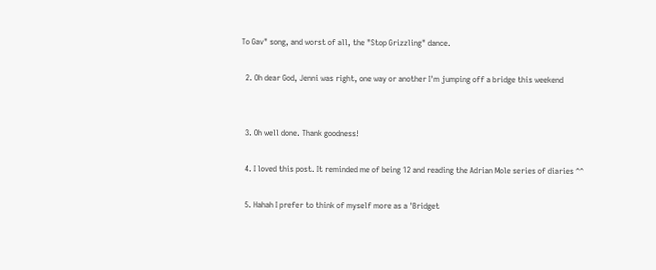To Gav" song, and worst of all, the "Stop Grizzling" dance.

  2. Oh dear God, Jenni was right, one way or another I'm jumping off a bridge this weekend


  3. Oh well done. Thank goodness!

  4. I loved this post. It reminded me of being 12 and reading the Adrian Mole series of diaries ^^

  5. Hahah I prefer to think of myself more as a 'Bridget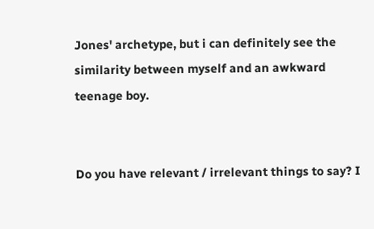Jones' archetype, but i can definitely see the similarity between myself and an awkward teenage boy.


Do you have relevant / irrelevant things to say? I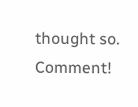thought so. Comment!